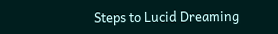Steps to Lucid Dreaming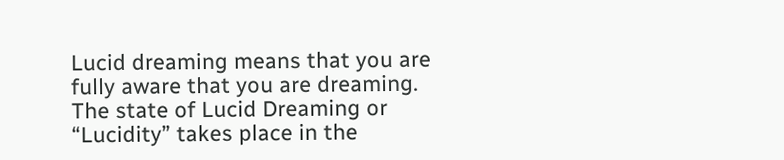Lucid dreaming means that you are fully aware that you are dreaming. The state of Lucid Dreaming or “Lucidity” takes place in the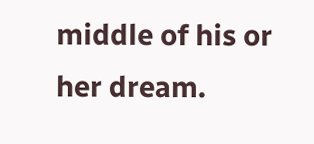middle of his or her dream.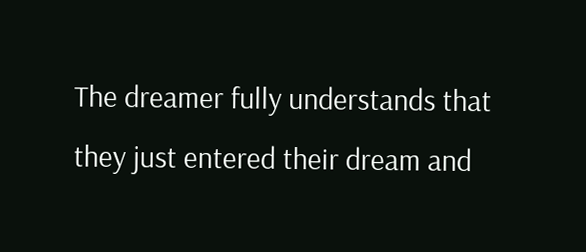The dreamer fully understands that they just entered their dream and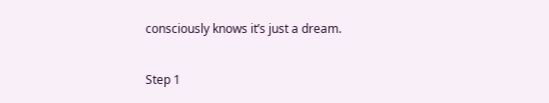consciously knows it’s just a dream.

Step 1